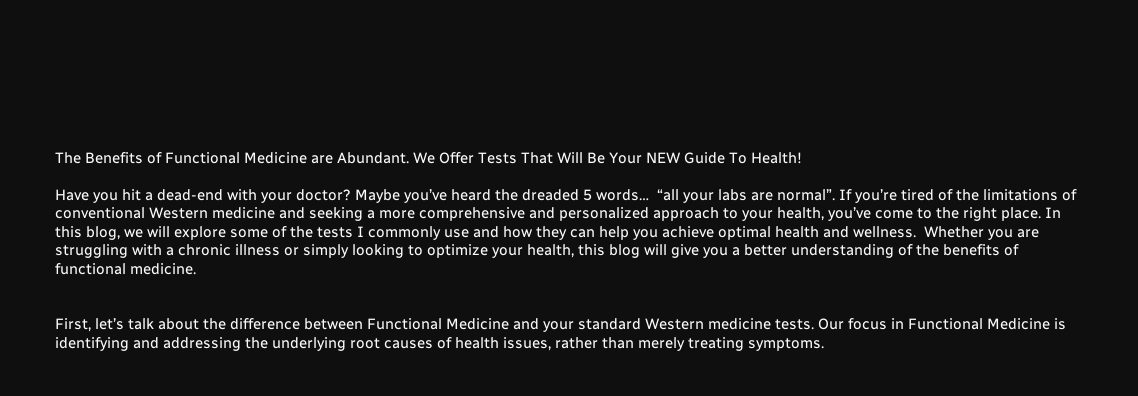The Benefits of Functional Medicine are Abundant. We Offer Tests That Will Be Your NEW Guide To Health!

Have you hit a dead-end with your doctor? Maybe you’ve heard the dreaded 5 words…  “all your labs are normal”. If you’re tired of the limitations of conventional Western medicine and seeking a more comprehensive and personalized approach to your health, you’ve come to the right place. In this blog, we will explore some of the tests I commonly use and how they can help you achieve optimal health and wellness.  Whether you are struggling with a chronic illness or simply looking to optimize your health, this blog will give you a better understanding of the benefits of functional medicine.


First, let’s talk about the difference between Functional Medicine and your standard Western medicine tests. Our focus in Functional Medicine is identifying and addressing the underlying root causes of health issues, rather than merely treating symptoms.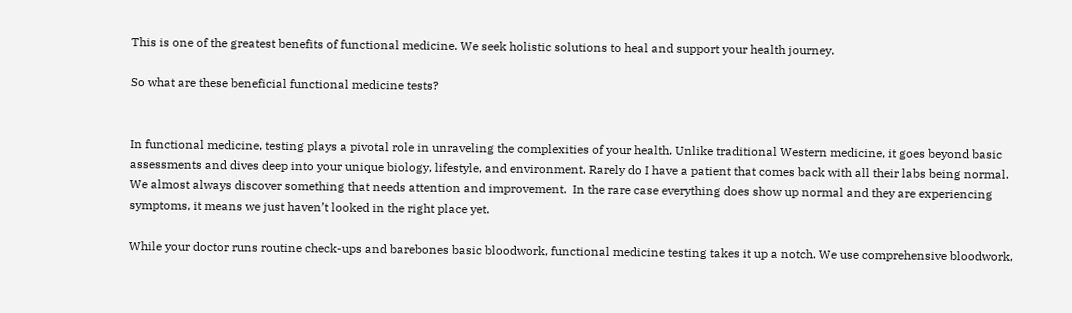This is one of the greatest benefits of functional medicine. We seek holistic solutions to heal and support your health journey.

So what are these beneficial functional medicine tests?


In functional medicine, testing plays a pivotal role in unraveling the complexities of your health. Unlike traditional Western medicine, it goes beyond basic assessments and dives deep into your unique biology, lifestyle, and environment. Rarely do I have a patient that comes back with all their labs being normal. We almost always discover something that needs attention and improvement.  In the rare case everything does show up normal and they are experiencing symptoms, it means we just haven’t looked in the right place yet.

While your doctor runs routine check-ups and barebones basic bloodwork, functional medicine testing takes it up a notch. We use comprehensive bloodwork,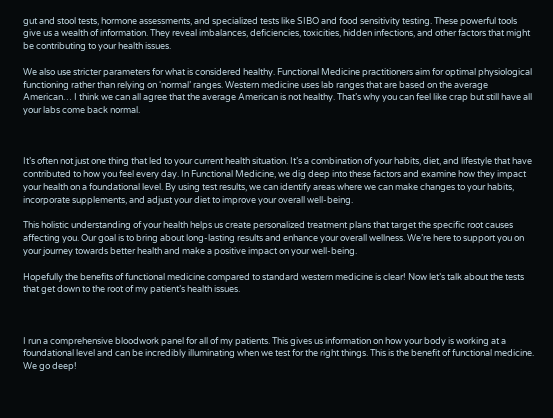gut and stool tests, hormone assessments, and specialized tests like SIBO and food sensitivity testing. These powerful tools give us a wealth of information. They reveal imbalances, deficiencies, toxicities, hidden infections, and other factors that might be contributing to your health issues.

We also use stricter parameters for what is considered healthy. Functional Medicine practitioners aim for optimal physiological functioning rather than relying on ‘normal’ ranges. Western medicine uses lab ranges that are based on the average American… I think we can all agree that the average American is not healthy. That’s why you can feel like crap but still have all your labs come back normal.



It’s often not just one thing that led to your current health situation. It’s a combination of your habits, diet, and lifestyle that have contributed to how you feel every day. In Functional Medicine, we dig deep into these factors and examine how they impact your health on a foundational level. By using test results, we can identify areas where we can make changes to your habits, incorporate supplements, and adjust your diet to improve your overall well-being.

This holistic understanding of your health helps us create personalized treatment plans that target the specific root causes affecting you. Our goal is to bring about long-lasting results and enhance your overall wellness. We’re here to support you on your journey towards better health and make a positive impact on your well-being.

Hopefully the benefits of functional medicine compared to standard western medicine is clear! Now let’s talk about the tests that get down to the root of my patient’s health issues.



I run a comprehensive bloodwork panel for all of my patients. This gives us information on how your body is working at a foundational level and can be incredibly illuminating when we test for the right things. This is the benefit of functional medicine. We go deep!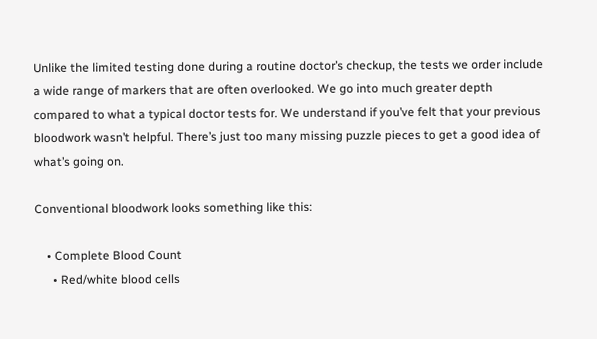Unlike the limited testing done during a routine doctor’s checkup, the tests we order include a wide range of markers that are often overlooked. We go into much greater depth compared to what a typical doctor tests for. We understand if you’ve felt that your previous bloodwork wasn’t helpful. There’s just too many missing puzzle pieces to get a good idea of what’s going on.

Conventional bloodwork looks something like this:

    • Complete Blood Count
      • Red/white blood cells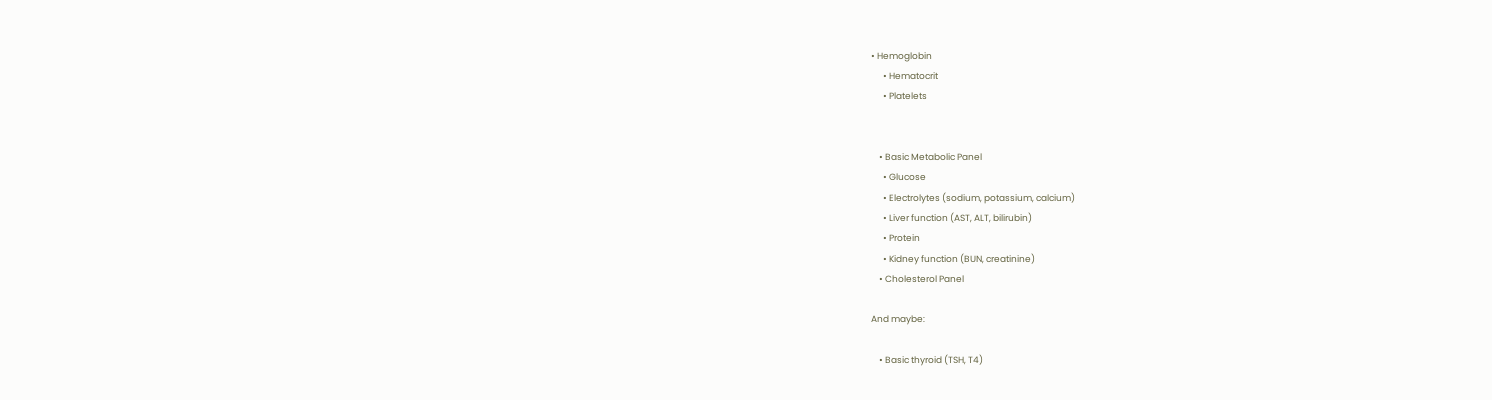• Hemoglobin
      • Hematocrit
      • Platelets


    • Basic Metabolic Panel
      • Glucose
      • Electrolytes (sodium, potassium, calcium)
      • Liver function (AST, ALT, bilirubin)
      • Protein
      • Kidney function (BUN, creatinine)
    • Cholesterol Panel

And maybe:

    • Basic thyroid (TSH, T4)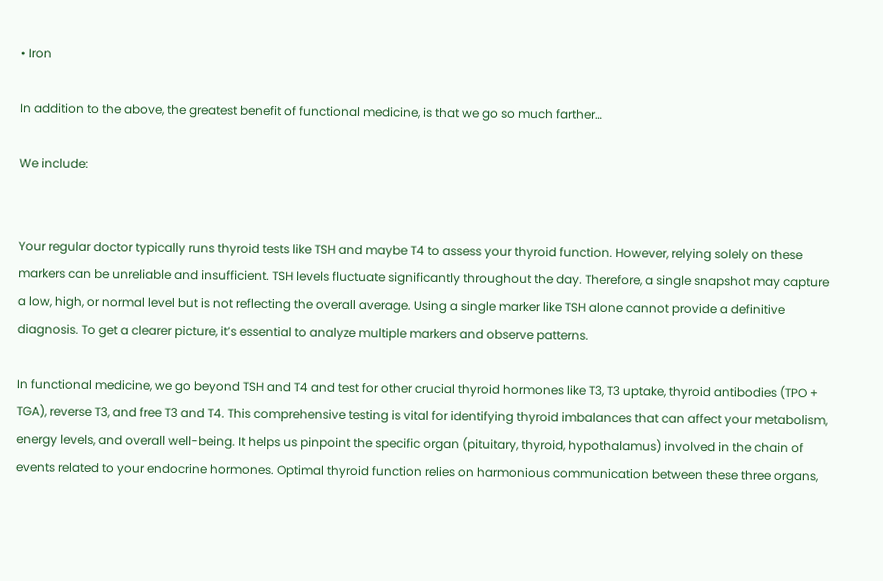• Iron

In addition to the above, the greatest benefit of functional medicine, is that we go so much farther…

We include:


Your regular doctor typically runs thyroid tests like TSH and maybe T4 to assess your thyroid function. However, relying solely on these markers can be unreliable and insufficient. TSH levels fluctuate significantly throughout the day. Therefore, a single snapshot may capture a low, high, or normal level but is not reflecting the overall average. Using a single marker like TSH alone cannot provide a definitive diagnosis. To get a clearer picture, it’s essential to analyze multiple markers and observe patterns.

In functional medicine, we go beyond TSH and T4 and test for other crucial thyroid hormones like T3, T3 uptake, thyroid antibodies (TPO + TGA), reverse T3, and free T3 and T4. This comprehensive testing is vital for identifying thyroid imbalances that can affect your metabolism, energy levels, and overall well-being. It helps us pinpoint the specific organ (pituitary, thyroid, hypothalamus) involved in the chain of events related to your endocrine hormones. Optimal thyroid function relies on harmonious communication between these three organs,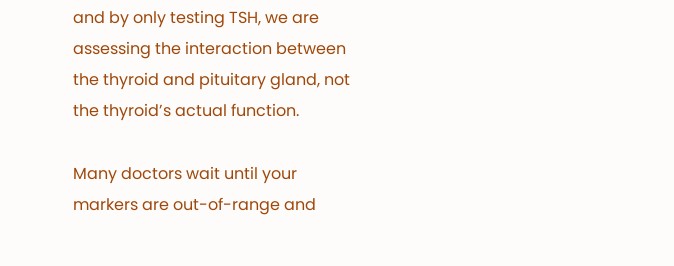and by only testing TSH, we are assessing the interaction between the thyroid and pituitary gland, not the thyroid’s actual function.

Many doctors wait until your markers are out-of-range and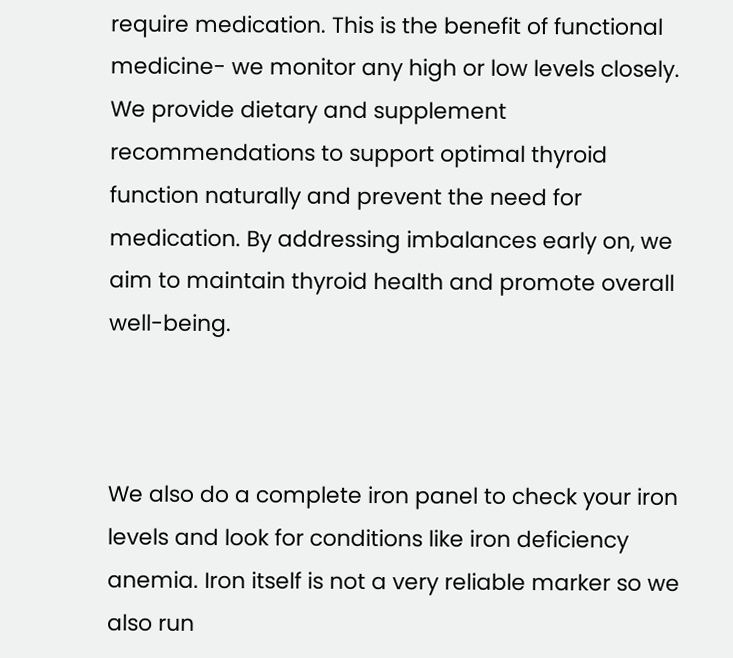require medication. This is the benefit of functional medicine- we monitor any high or low levels closely. We provide dietary and supplement recommendations to support optimal thyroid function naturally and prevent the need for medication. By addressing imbalances early on, we aim to maintain thyroid health and promote overall well-being.



We also do a complete iron panel to check your iron levels and look for conditions like iron deficiency anemia. Iron itself is not a very reliable marker so we also run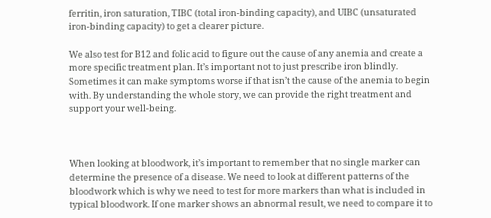ferritin, iron saturation, TIBC (total iron-binding capacity), and UIBC (unsaturated iron-binding capacity) to get a clearer picture.

We also test for B12 and folic acid to figure out the cause of any anemia and create a more specific treatment plan. It’s important not to just prescribe iron blindly. Sometimes it can make symptoms worse if that isn’t the cause of the anemia to begin with. By understanding the whole story, we can provide the right treatment and support your well-being.



When looking at bloodwork, it’s important to remember that no single marker can determine the presence of a disease. We need to look at different patterns of the bloodwork which is why we need to test for more markers than what is included in typical bloodwork. If one marker shows an abnormal result, we need to compare it to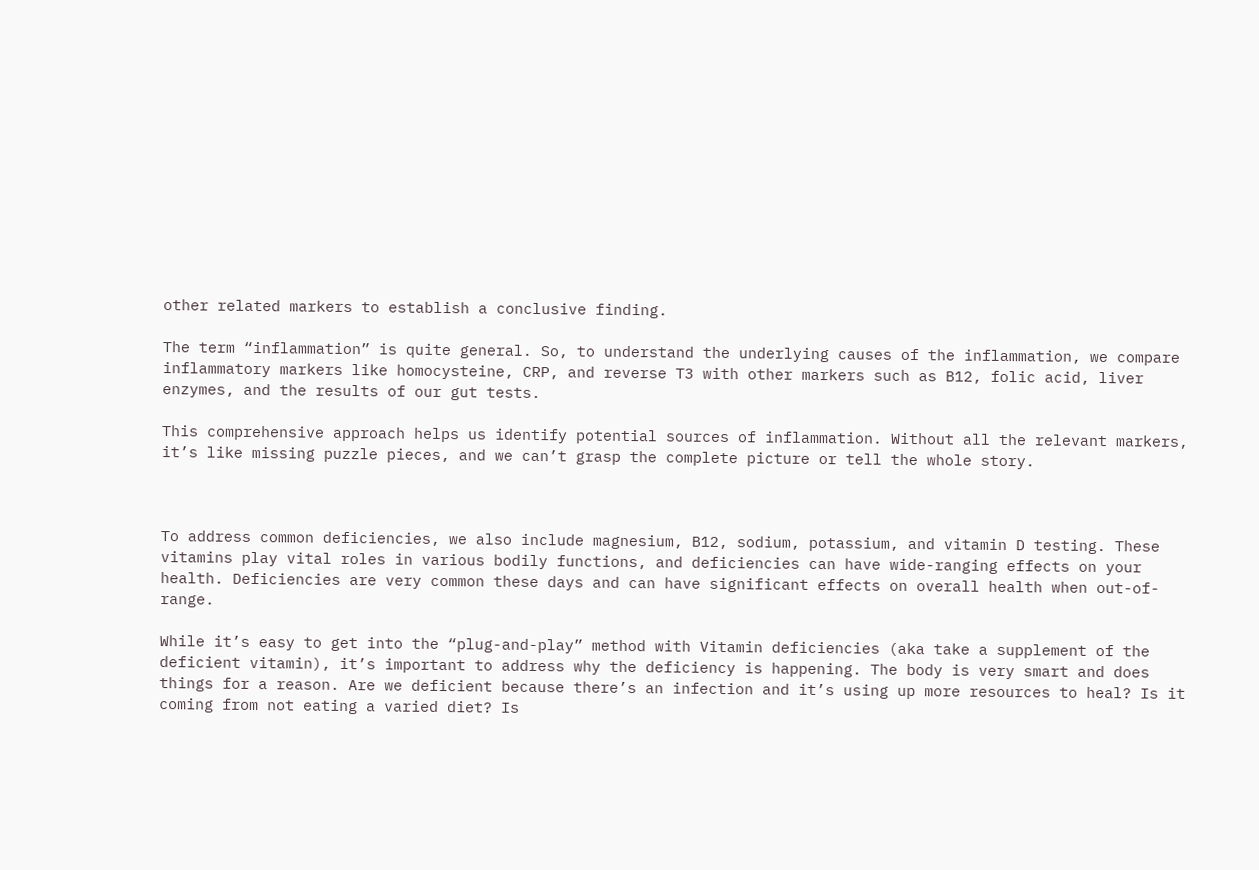other related markers to establish a conclusive finding.

The term “inflammation” is quite general. So, to understand the underlying causes of the inflammation, we compare inflammatory markers like homocysteine, CRP, and reverse T3 with other markers such as B12, folic acid, liver enzymes, and the results of our gut tests.

This comprehensive approach helps us identify potential sources of inflammation. Without all the relevant markers, it’s like missing puzzle pieces, and we can’t grasp the complete picture or tell the whole story.



To address common deficiencies, we also include magnesium, B12, sodium, potassium, and vitamin D testing. These vitamins play vital roles in various bodily functions, and deficiencies can have wide-ranging effects on your health. Deficiencies are very common these days and can have significant effects on overall health when out-of-range.

While it’s easy to get into the “plug-and-play” method with Vitamin deficiencies (aka take a supplement of the deficient vitamin), it’s important to address why the deficiency is happening. The body is very smart and does things for a reason. Are we deficient because there’s an infection and it’s using up more resources to heal? Is it coming from not eating a varied diet? Is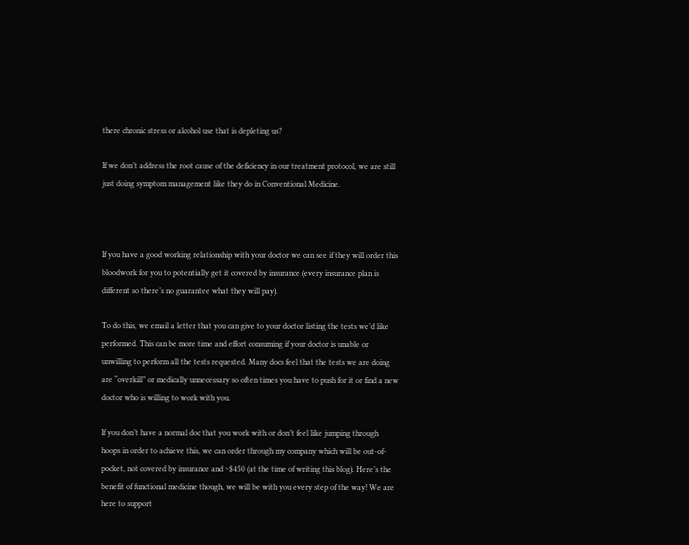there chronic stress or alcohol use that is depleting us?

If we don’t address the root cause of the deficiency in our treatment protocol, we are still just doing symptom management like they do in Conventional Medicine.



If you have a good working relationship with your doctor we can see if they will order this bloodwork for you to potentially get it covered by insurance (every insurance plan is different so there’s no guarantee what they will pay).

To do this, we email a letter that you can give to your doctor listing the tests we’d like performed. This can be more time and effort consuming if your doctor is unable or unwilling to perform all the tests requested. Many docs feel that the tests we are doing are “overkill” or medically unnecessary so often times you have to push for it or find a new doctor who is willing to work with you.

If you don’t have a normal doc that you work with or don’t feel like jumping through hoops in order to achieve this, we can order through my company which will be out-of-pocket, not covered by insurance and ~$450 (at the time of writing this blog). Here’s the benefit of functional medicine though, we will be with you every step of the way! We are here to support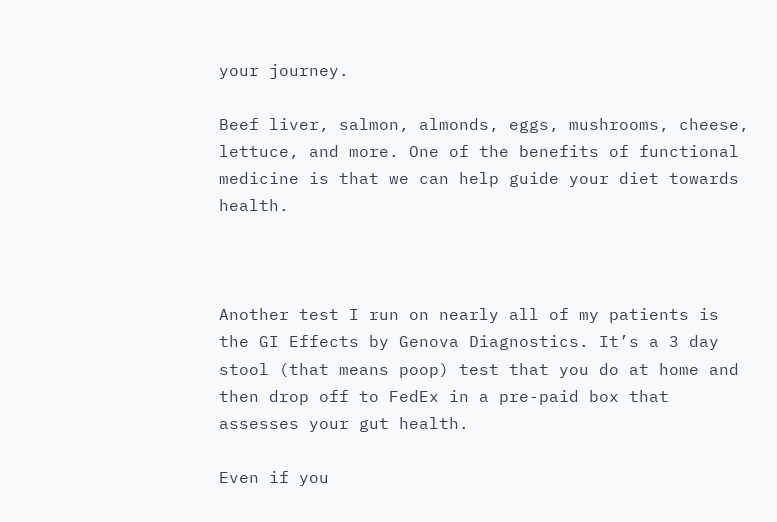your journey.

Beef liver, salmon, almonds, eggs, mushrooms, cheese, lettuce, and more. One of the benefits of functional medicine is that we can help guide your diet towards health.



Another test I run on nearly all of my patients is the GI Effects by Genova Diagnostics. It’s a 3 day stool (that means poop) test that you do at home and then drop off to FedEx in a pre-paid box that assesses your gut health.

Even if you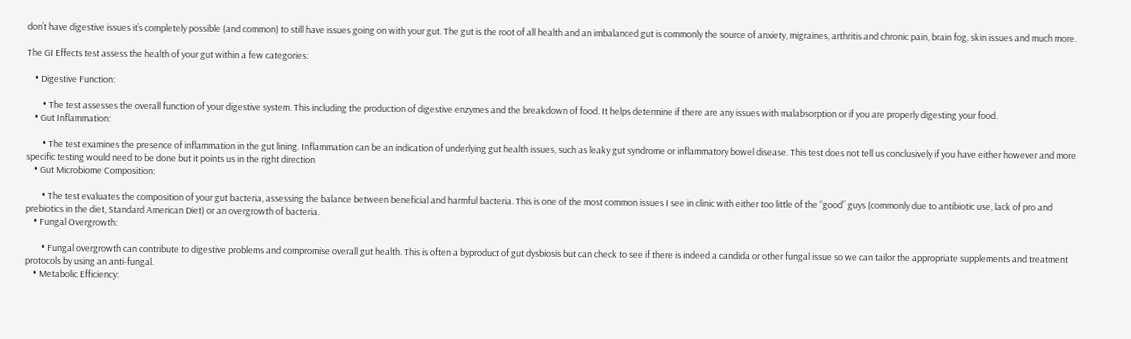don’t have digestive issues it’s completely possible (and common) to still have issues going on with your gut. The gut is the root of all health and an imbalanced gut is commonly the source of anxiety, migraines, arthritis and chronic pain, brain fog, skin issues and much more.

The GI Effects test assess the health of your gut within a few categories:

    • Digestive Function:

        • The test assesses the overall function of your digestive system. This including the production of digestive enzymes and the breakdown of food. It helps determine if there are any issues with malabsorption or if you are properly digesting your food.
    • Gut Inflammation:

        • The test examines the presence of inflammation in the gut lining. Inflammation can be an indication of underlying gut health issues, such as leaky gut syndrome or inflammatory bowel disease. This test does not tell us conclusively if you have either however and more specific testing would need to be done but it points us in the right direction
    • Gut Microbiome Composition:

        • The test evaluates the composition of your gut bacteria, assessing the balance between beneficial and harmful bacteria. This is one of the most common issues I see in clinic with either too little of the “good” guys (commonly due to antibiotic use, lack of pro and prebiotics in the diet, Standard American Diet) or an overgrowth of bacteria.
    • Fungal Overgrowth:

        • Fungal overgrowth can contribute to digestive problems and compromise overall gut health. This is often a byproduct of gut dysbiosis but can check to see if there is indeed a candida or other fungal issue so we can tailor the appropriate supplements and treatment protocols by using an anti-fungal.
    • Metabolic Efficiency: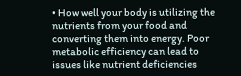• How well your body is utilizing the nutrients from your food and converting them into energy. Poor metabolic efficiency can lead to issues like nutrient deficiencies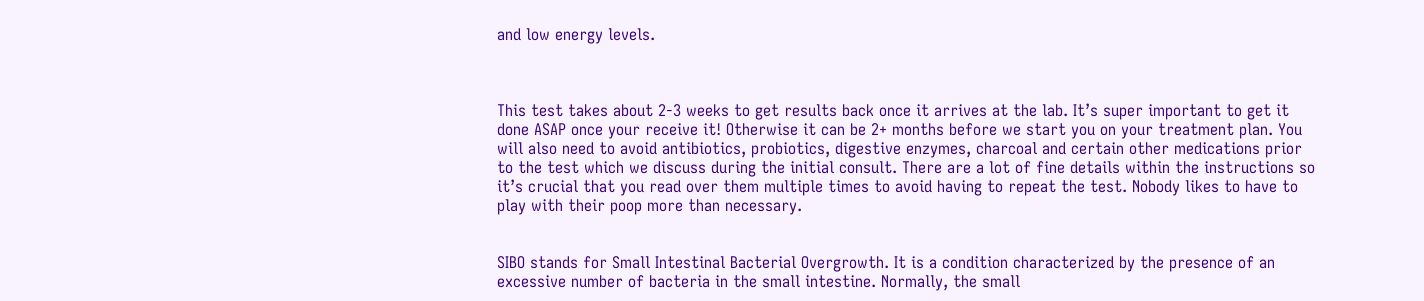and low energy levels.



This test takes about 2-3 weeks to get results back once it arrives at the lab. It’s super important to get it done ASAP once your receive it! Otherwise it can be 2+ months before we start you on your treatment plan. You will also need to avoid antibiotics, probiotics, digestive enzymes, charcoal and certain other medications prior to the test which we discuss during the initial consult. There are a lot of fine details within the instructions so it’s crucial that you read over them multiple times to avoid having to repeat the test. Nobody likes to have to play with their poop more than necessary.


SIBO stands for Small Intestinal Bacterial Overgrowth. It is a condition characterized by the presence of an excessive number of bacteria in the small intestine. Normally, the small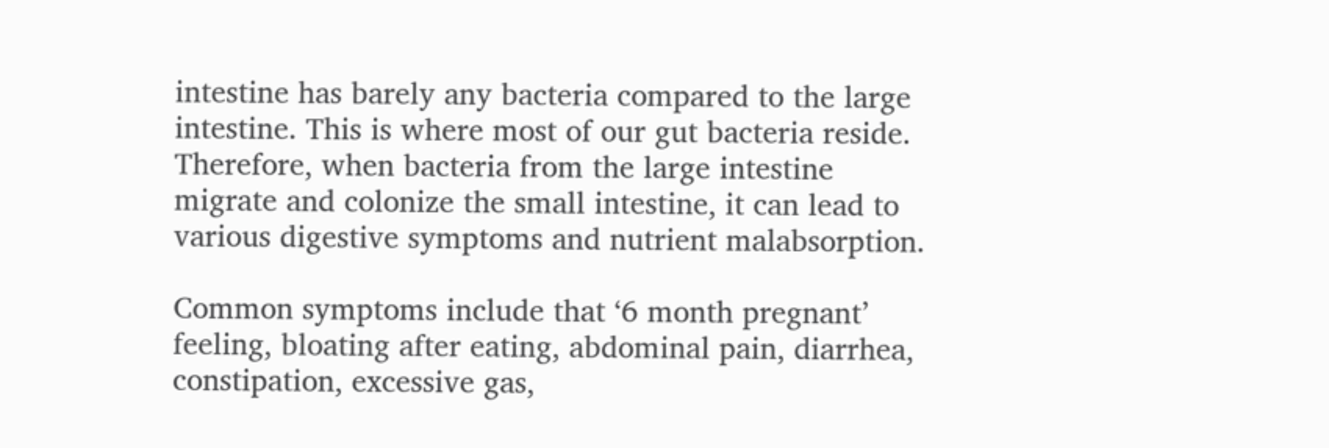intestine has barely any bacteria compared to the large intestine. This is where most of our gut bacteria reside. Therefore, when bacteria from the large intestine migrate and colonize the small intestine, it can lead to various digestive symptoms and nutrient malabsorption.

Common symptoms include that ‘6 month pregnant’ feeling, bloating after eating, abdominal pain, diarrhea, constipation, excessive gas,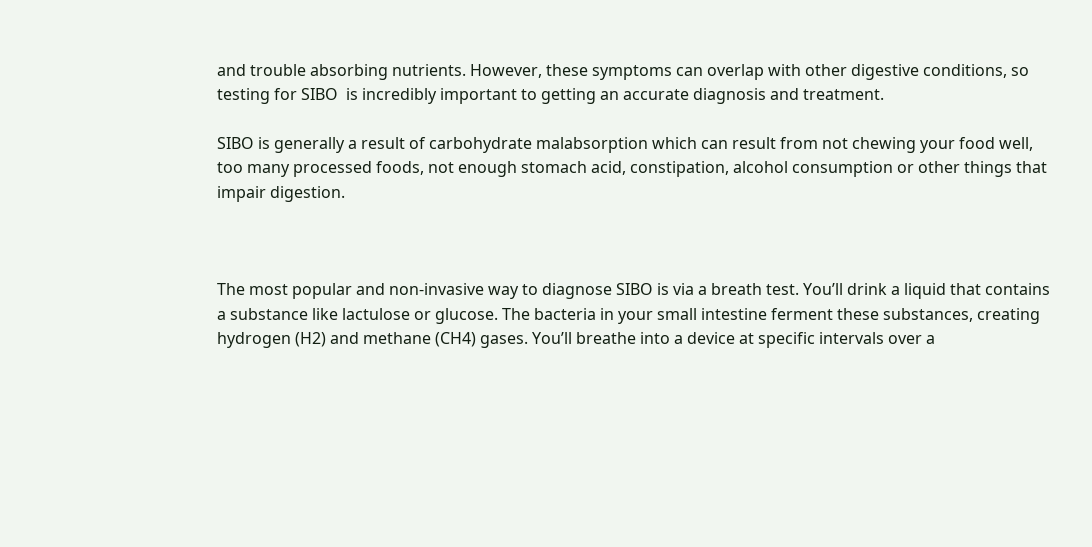and trouble absorbing nutrients. However, these symptoms can overlap with other digestive conditions, so testing for SIBO  is incredibly important to getting an accurate diagnosis and treatment.

SIBO is generally a result of carbohydrate malabsorption which can result from not chewing your food well, too many processed foods, not enough stomach acid, constipation, alcohol consumption or other things that impair digestion.



The most popular and non-invasive way to diagnose SIBO is via a breath test. You’ll drink a liquid that contains a substance like lactulose or glucose. The bacteria in your small intestine ferment these substances, creating hydrogen (H2) and methane (CH4) gases. You’ll breathe into a device at specific intervals over a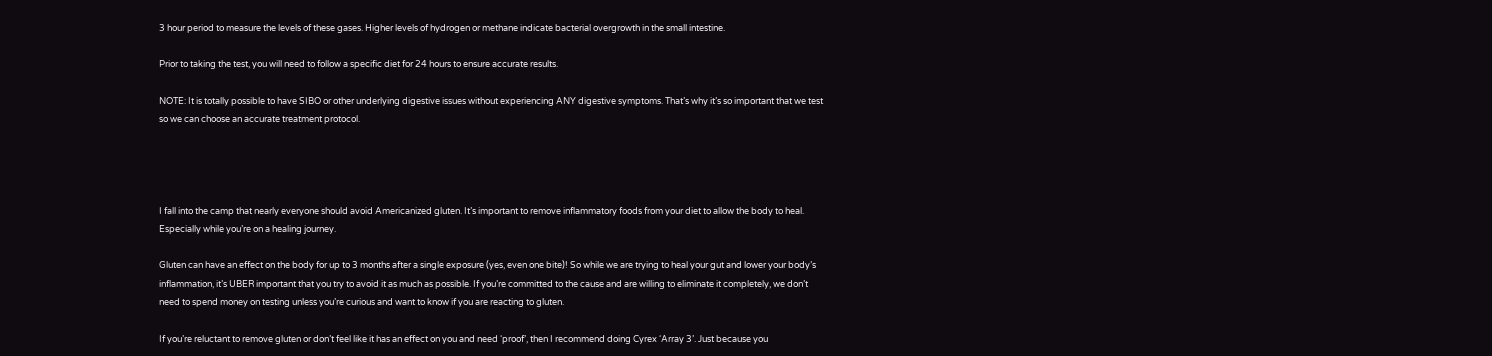3 hour period to measure the levels of these gases. Higher levels of hydrogen or methane indicate bacterial overgrowth in the small intestine.

Prior to taking the test, you will need to follow a specific diet for 24 hours to ensure accurate results.

NOTE: It is totally possible to have SIBO or other underlying digestive issues without experiencing ANY digestive symptoms. That’s why it’s so important that we test so we can choose an accurate treatment protocol.




I fall into the camp that nearly everyone should avoid Americanized gluten. It’s important to remove inflammatory foods from your diet to allow the body to heal. Especially while you’re on a healing journey.

Gluten can have an effect on the body for up to 3 months after a single exposure (yes, even one bite)! So while we are trying to heal your gut and lower your body’s inflammation, it’s UBER important that you try to avoid it as much as possible. If you’re committed to the cause and are willing to eliminate it completely, we don’t need to spend money on testing unless you’re curious and want to know if you are reacting to gluten.

If you’re reluctant to remove gluten or don’t feel like it has an effect on you and need ‘proof’, then I recommend doing Cyrex ‘Array 3’. Just because you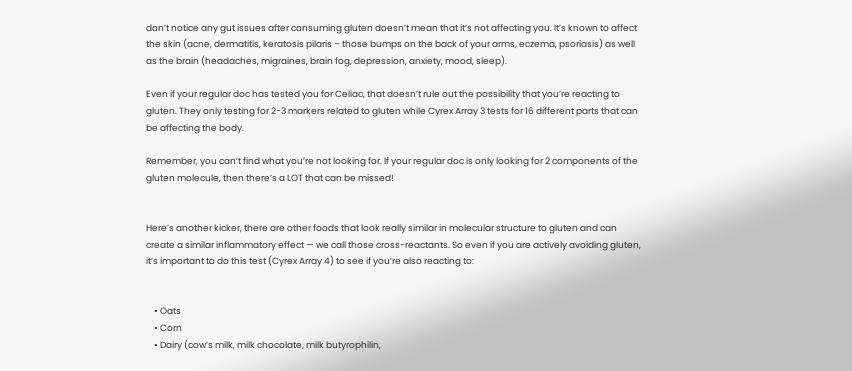don’t notice any gut issues after consuming gluten doesn’t mean that it’s not affecting you. It’s known to affect the skin (acne, dermatitis, keratosis pilaris – those bumps on the back of your arms, eczema, psoriasis) as well as the brain (headaches, migraines, brain fog, depression, anxiety, mood, sleep).

Even if your regular doc has tested you for Celiac, that doesn’t rule out the possibility that you’re reacting to gluten. They only testing for 2-3 markers related to gluten while Cyrex Array 3 tests for 16 different parts that can be affecting the body.

Remember, you can’t find what you’re not looking for. If your regular doc is only looking for 2 components of the gluten molecule, then there’s a LOT that can be missed!


Here’s another kicker, there are other foods that look really similar in molecular structure to gluten and can create a similar inflammatory effect — we call those cross-reactants. So even if you are actively avoiding gluten, it’s important to do this test (Cyrex Array 4) to see if you’re also reacting to:


    • Oats
    • Corn
    • Dairy (cow’s milk, milk chocolate, milk butyrophilin,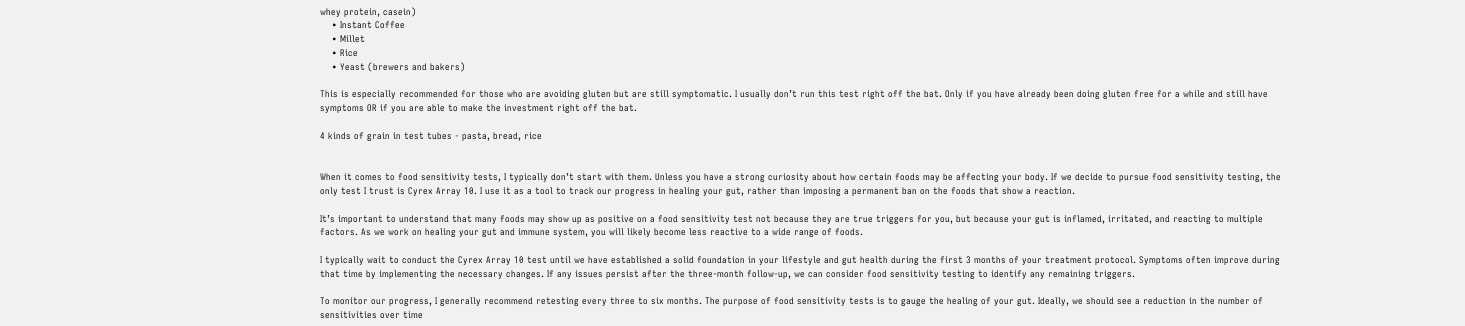whey protein, casein)
    • Instant Coffee
    • Millet
    • Rice
    • Yeast (brewers and bakers)

This is especially recommended for those who are avoiding gluten but are still symptomatic. I usually don’t run this test right off the bat. Only if you have already been doing gluten free for a while and still have symptoms OR if you are able to make the investment right off the bat.

4 kinds of grain in test tubes - pasta, bread, rice


When it comes to food sensitivity tests, I typically don’t start with them. Unless you have a strong curiosity about how certain foods may be affecting your body. If we decide to pursue food sensitivity testing, the only test I trust is Cyrex Array 10. I use it as a tool to track our progress in healing your gut, rather than imposing a permanent ban on the foods that show a reaction.

It’s important to understand that many foods may show up as positive on a food sensitivity test not because they are true triggers for you, but because your gut is inflamed, irritated, and reacting to multiple factors. As we work on healing your gut and immune system, you will likely become less reactive to a wide range of foods.

I typically wait to conduct the Cyrex Array 10 test until we have established a solid foundation in your lifestyle and gut health during the first 3 months of your treatment protocol. Symptoms often improve during that time by implementing the necessary changes. If any issues persist after the three-month follow-up, we can consider food sensitivity testing to identify any remaining triggers.

To monitor our progress, I generally recommend retesting every three to six months. The purpose of food sensitivity tests is to gauge the healing of your gut. Ideally, we should see a reduction in the number of sensitivities over time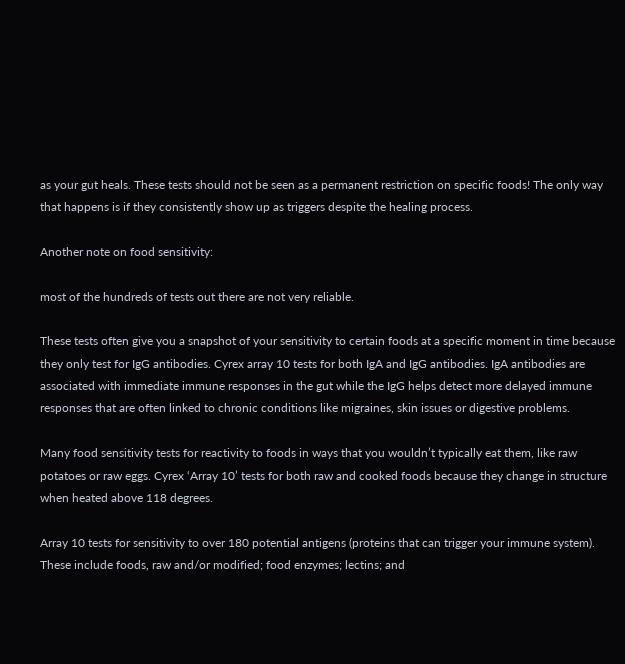as your gut heals. These tests should not be seen as a permanent restriction on specific foods! The only way that happens is if they consistently show up as triggers despite the healing process.

Another note on food sensitivity:

most of the hundreds of tests out there are not very reliable.

These tests often give you a snapshot of your sensitivity to certain foods at a specific moment in time because they only test for IgG antibodies. Cyrex array 10 tests for both IgA and IgG antibodies. IgA antibodies are associated with immediate immune responses in the gut while the IgG helps detect more delayed immune responses that are often linked to chronic conditions like migraines, skin issues or digestive problems.

Many food sensitivity tests for reactivity to foods in ways that you wouldn’t typically eat them, like raw potatoes or raw eggs. Cyrex ‘Array 10’ tests for both raw and cooked foods because they change in structure when heated above 118 degrees.

Array 10 tests for sensitivity to over 180 potential antigens (proteins that can trigger your immune system). These include foods, raw and/or modified; food enzymes; lectins; and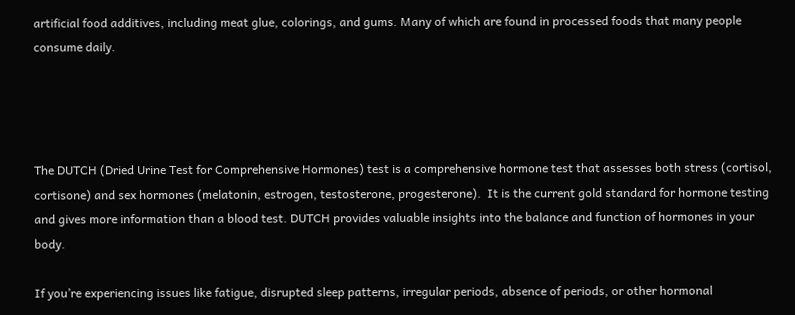artificial food additives, including meat glue, colorings, and gums. Many of which are found in processed foods that many people consume daily.




The DUTCH (Dried Urine Test for Comprehensive Hormones) test is a comprehensive hormone test that assesses both stress (cortisol, cortisone) and sex hormones (melatonin, estrogen, testosterone, progesterone).  It is the current gold standard for hormone testing and gives more information than a blood test. DUTCH provides valuable insights into the balance and function of hormones in your body.

If you’re experiencing issues like fatigue, disrupted sleep patterns, irregular periods, absence of periods, or other hormonal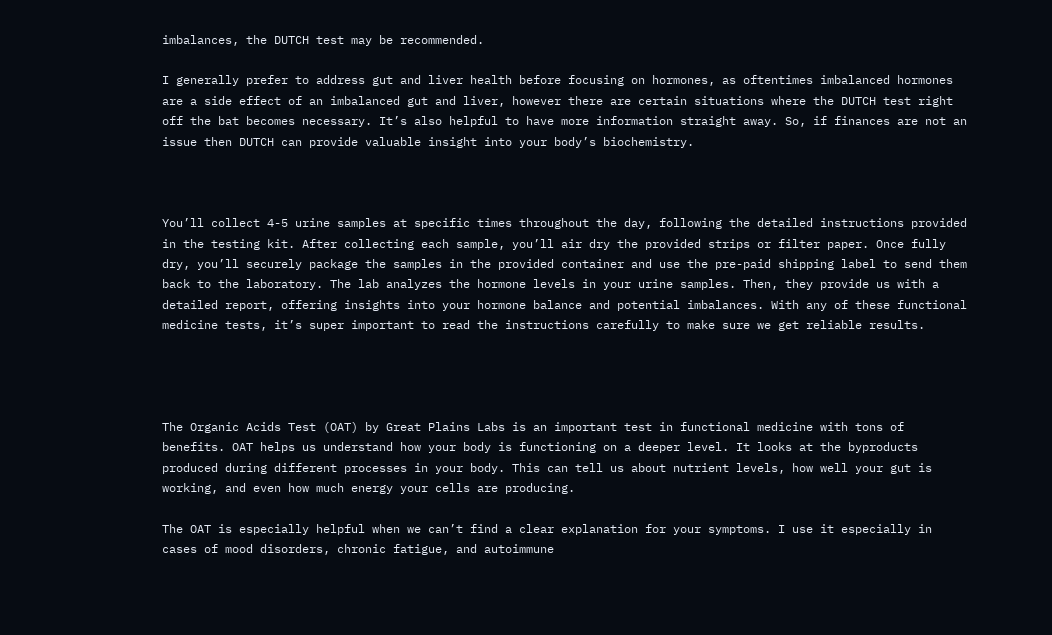imbalances, the DUTCH test may be recommended.

I generally prefer to address gut and liver health before focusing on hormones, as oftentimes imbalanced hormones are a side effect of an imbalanced gut and liver, however there are certain situations where the DUTCH test right off the bat becomes necessary. It’s also helpful to have more information straight away. So, if finances are not an issue then DUTCH can provide valuable insight into your body’s biochemistry.



You’ll collect 4-5 urine samples at specific times throughout the day, following the detailed instructions provided in the testing kit. After collecting each sample, you’ll air dry the provided strips or filter paper. Once fully dry, you’ll securely package the samples in the provided container and use the pre-paid shipping label to send them back to the laboratory. The lab analyzes the hormone levels in your urine samples. Then, they provide us with a detailed report, offering insights into your hormone balance and potential imbalances. With any of these functional medicine tests, it’s super important to read the instructions carefully to make sure we get reliable results.




The Organic Acids Test (OAT) by Great Plains Labs is an important test in functional medicine with tons of benefits. OAT helps us understand how your body is functioning on a deeper level. It looks at the byproducts produced during different processes in your body. This can tell us about nutrient levels, how well your gut is working, and even how much energy your cells are producing.

The OAT is especially helpful when we can’t find a clear explanation for your symptoms. I use it especially in cases of mood disorders, chronic fatigue, and autoimmune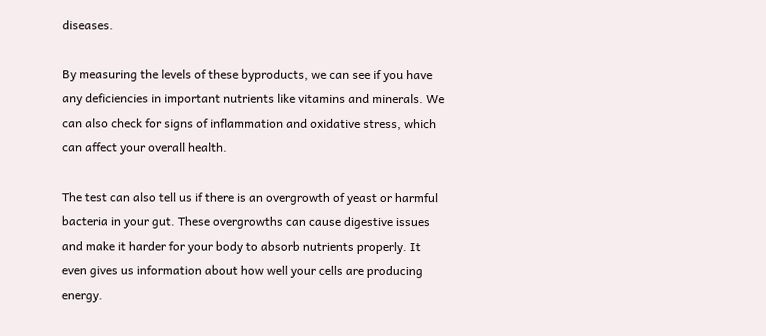diseases.

By measuring the levels of these byproducts, we can see if you have any deficiencies in important nutrients like vitamins and minerals. We can also check for signs of inflammation and oxidative stress, which can affect your overall health.

The test can also tell us if there is an overgrowth of yeast or harmful bacteria in your gut. These overgrowths can cause digestive issues and make it harder for your body to absorb nutrients properly. It even gives us information about how well your cells are producing energy.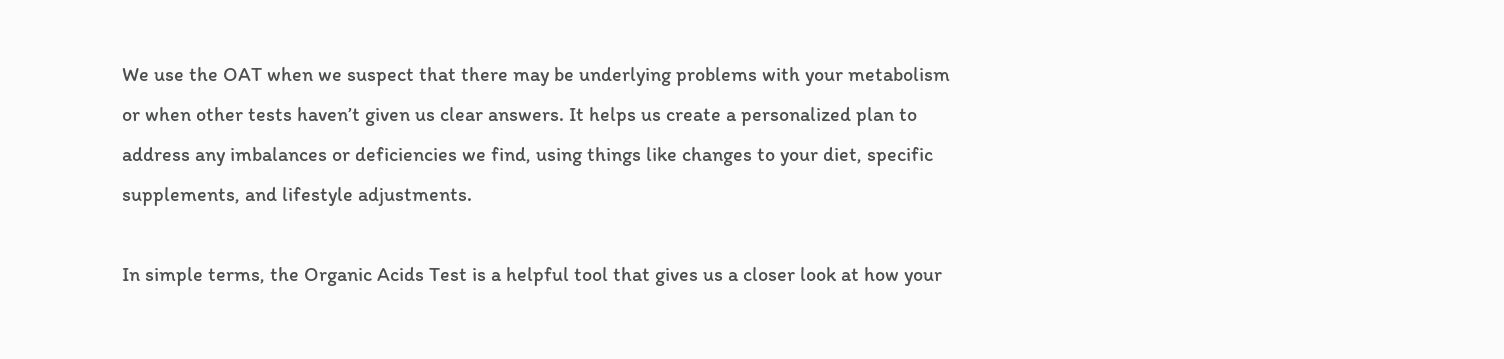We use the OAT when we suspect that there may be underlying problems with your metabolism or when other tests haven’t given us clear answers. It helps us create a personalized plan to address any imbalances or deficiencies we find, using things like changes to your diet, specific supplements, and lifestyle adjustments.

In simple terms, the Organic Acids Test is a helpful tool that gives us a closer look at how your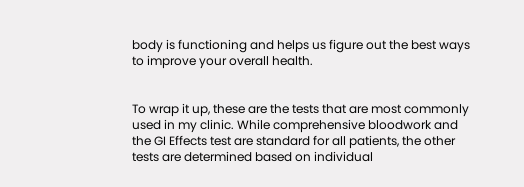body is functioning and helps us figure out the best ways to improve your overall health.


To wrap it up, these are the tests that are most commonly used in my clinic. While comprehensive bloodwork and the GI Effects test are standard for all patients, the other tests are determined based on individual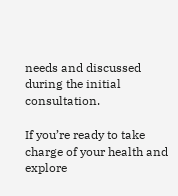needs and discussed during the initial consultation.

If you’re ready to take charge of your health and explore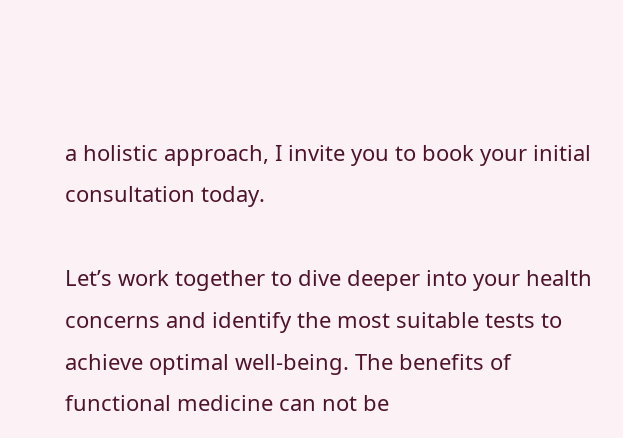a holistic approach, I invite you to book your initial consultation today.

Let’s work together to dive deeper into your health concerns and identify the most suitable tests to achieve optimal well-being. The benefits of functional medicine can not be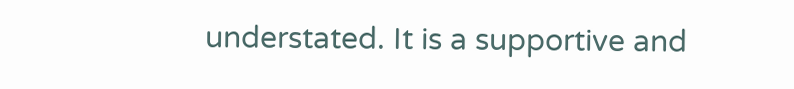understated. It is a supportive and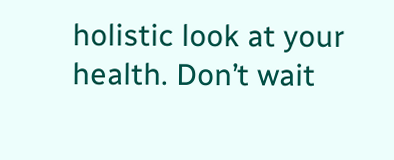holistic look at your health. Don’t wait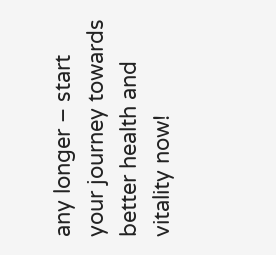any longer – start your journey towards better health and vitality now!